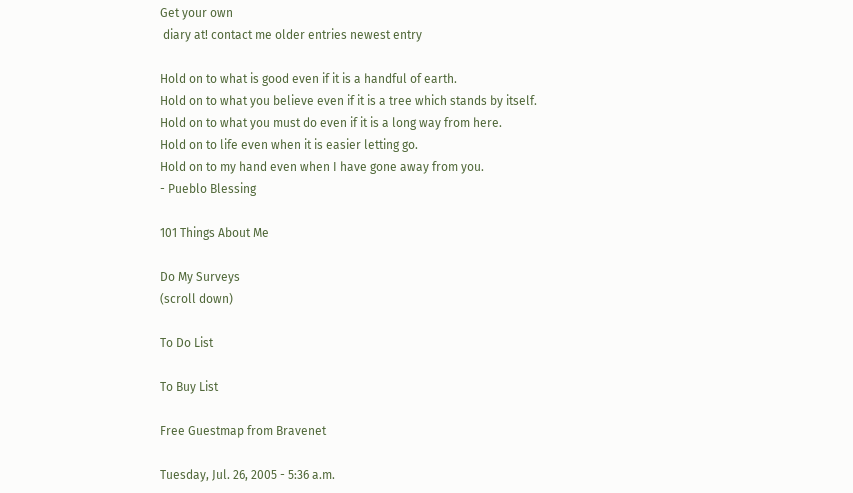Get your own
 diary at! contact me older entries newest entry

Hold on to what is good even if it is a handful of earth.
Hold on to what you believe even if it is a tree which stands by itself.
Hold on to what you must do even if it is a long way from here.
Hold on to life even when it is easier letting go.
Hold on to my hand even when I have gone away from you.
- Pueblo Blessing

101 Things About Me

Do My Surveys
(scroll down)

To Do List

To Buy List

Free Guestmap from Bravenet

Tuesday, Jul. 26, 2005 - 5:36 a.m.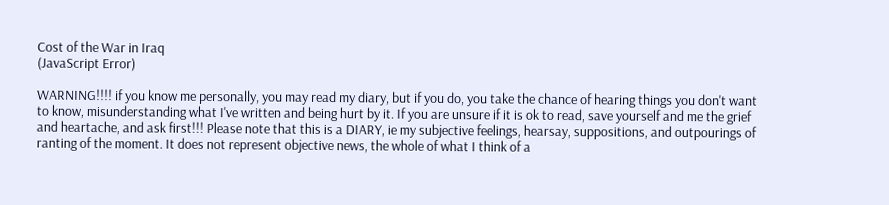Cost of the War in Iraq
(JavaScript Error)

WARNING!!!! if you know me personally, you may read my diary, but if you do, you take the chance of hearing things you don't want to know, misunderstanding what I've written and being hurt by it. If you are unsure if it is ok to read, save yourself and me the grief and heartache, and ask first!!! Please note that this is a DIARY, ie my subjective feelings, hearsay, suppositions, and outpourings of ranting of the moment. It does not represent objective news, the whole of what I think of a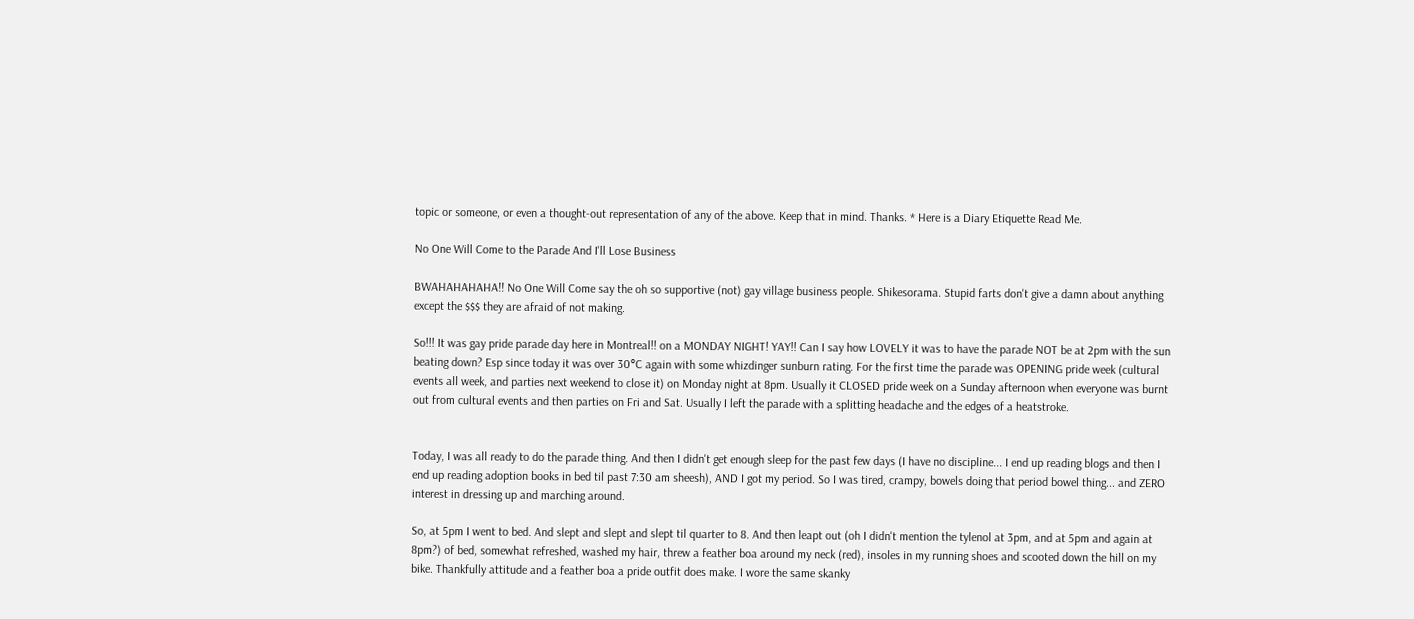topic or someone, or even a thought-out representation of any of the above. Keep that in mind. Thanks. * Here is a Diary Etiquette Read Me.

No One Will Come to the Parade And I'll Lose Business

BWAHAHAHAHA!! No One Will Come say the oh so supportive (not) gay village business people. Shikesorama. Stupid farts don't give a damn about anything except the $$$ they are afraid of not making.

So!!! It was gay pride parade day here in Montreal!! on a MONDAY NIGHT! YAY!! Can I say how LOVELY it was to have the parade NOT be at 2pm with the sun beating down? Esp since today it was over 30°C again with some whizdinger sunburn rating. For the first time the parade was OPENING pride week (cultural events all week, and parties next weekend to close it) on Monday night at 8pm. Usually it CLOSED pride week on a Sunday afternoon when everyone was burnt out from cultural events and then parties on Fri and Sat. Usually I left the parade with a splitting headache and the edges of a heatstroke.


Today, I was all ready to do the parade thing. And then I didn't get enough sleep for the past few days (I have no discipline... I end up reading blogs and then I end up reading adoption books in bed til past 7:30 am sheesh), AND I got my period. So I was tired, crampy, bowels doing that period bowel thing... and ZERO interest in dressing up and marching around.

So, at 5pm I went to bed. And slept and slept and slept til quarter to 8. And then leapt out (oh I didn't mention the tylenol at 3pm, and at 5pm and again at 8pm?) of bed, somewhat refreshed, washed my hair, threw a feather boa around my neck (red), insoles in my running shoes and scooted down the hill on my bike. Thankfully attitude and a feather boa a pride outfit does make. I wore the same skanky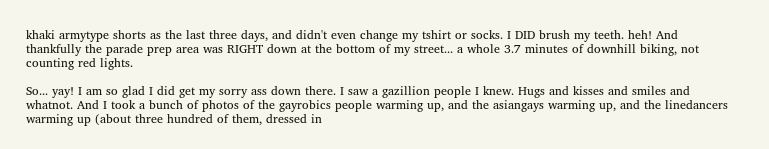khaki armytype shorts as the last three days, and didn't even change my tshirt or socks. I DID brush my teeth. heh! And thankfully the parade prep area was RIGHT down at the bottom of my street... a whole 3.7 minutes of downhill biking, not counting red lights.

So... yay! I am so glad I did get my sorry ass down there. I saw a gazillion people I knew. Hugs and kisses and smiles and whatnot. And I took a bunch of photos of the gayrobics people warming up, and the asiangays warming up, and the linedancers warming up (about three hundred of them, dressed in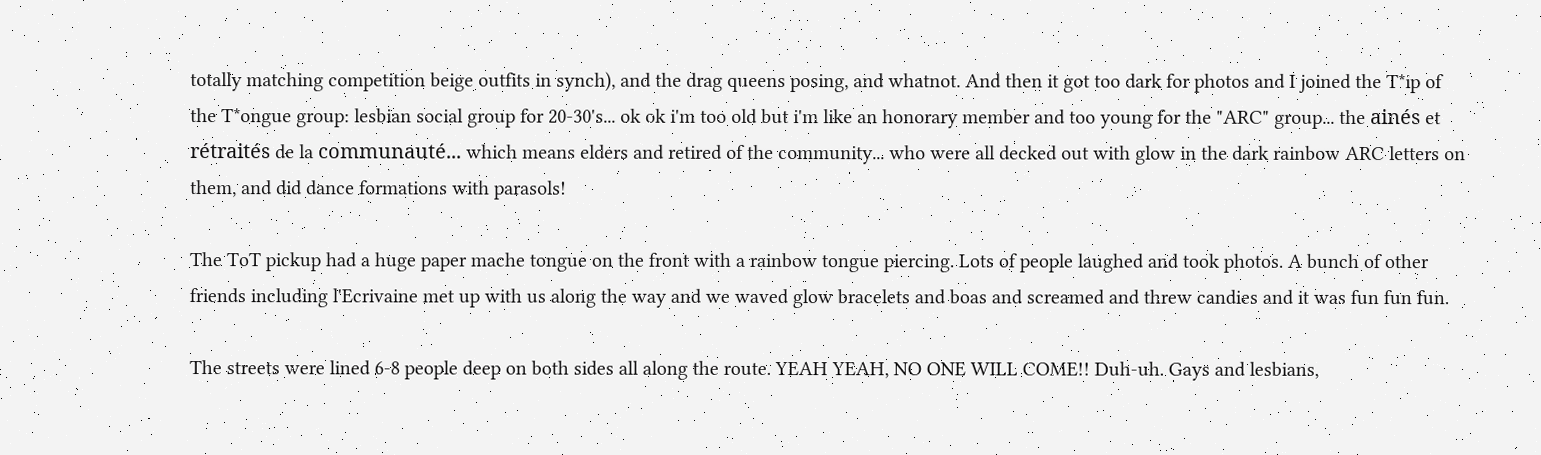totally matching competition beige outfits in synch), and the drag queens posing, and whatnot. And then it got too dark for photos and I joined the T*ip of the T*ongue group: lesbian social group for 20-30's... ok ok i'm too old but i'm like an honorary member and too young for the "ARC" group... the ainés et rétraités de la communauté... which means elders and retired of the community... who were all decked out with glow in the dark rainbow ARC letters on them, and did dance formations with parasols!

The ToT pickup had a huge paper mache tongue on the front with a rainbow tongue piercing. Lots of people laughed and took photos. A bunch of other friends including l'Ecrivaine met up with us along the way and we waved glow bracelets and boas and screamed and threw candies and it was fun fun fun.

The streets were lined 6-8 people deep on both sides all along the route. YEAH YEAH, NO ONE WILL COME!! Duh-uh. Gays and lesbians,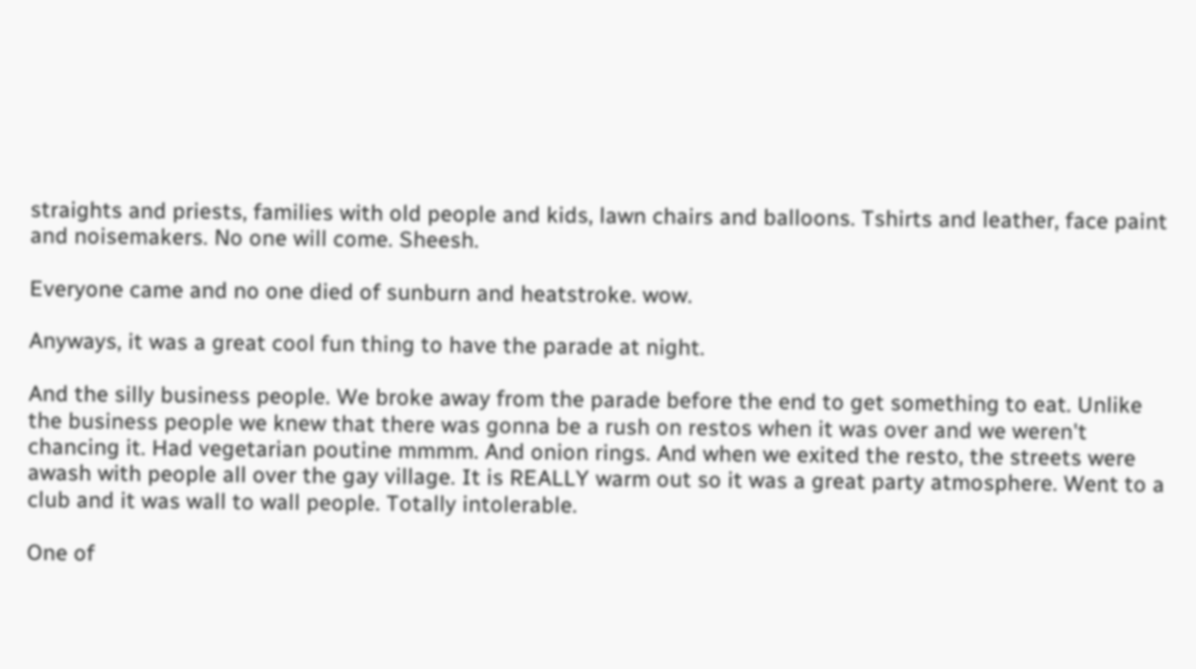straights and priests, families with old people and kids, lawn chairs and balloons. Tshirts and leather, face paint and noisemakers. No one will come. Sheesh.

Everyone came and no one died of sunburn and heatstroke. wow.

Anyways, it was a great cool fun thing to have the parade at night.

And the silly business people. We broke away from the parade before the end to get something to eat. Unlike the business people we knew that there was gonna be a rush on restos when it was over and we weren't chancing it. Had vegetarian poutine mmmm. And onion rings. And when we exited the resto, the streets were awash with people all over the gay village. It is REALLY warm out so it was a great party atmosphere. Went to a club and it was wall to wall people. Totally intolerable.

One of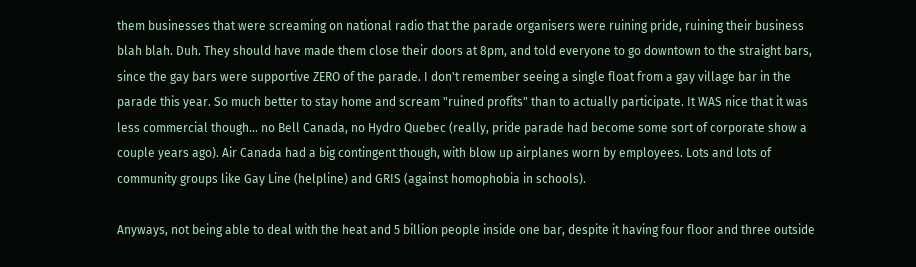them businesses that were screaming on national radio that the parade organisers were ruining pride, ruining their business blah blah. Duh. They should have made them close their doors at 8pm, and told everyone to go downtown to the straight bars, since the gay bars were supportive ZERO of the parade. I don't remember seeing a single float from a gay village bar in the parade this year. So much better to stay home and scream "ruined profits" than to actually participate. It WAS nice that it was less commercial though... no Bell Canada, no Hydro Quebec (really, pride parade had become some sort of corporate show a couple years ago). Air Canada had a big contingent though, with blow up airplanes worn by employees. Lots and lots of community groups like Gay Line (helpline) and GRIS (against homophobia in schools).

Anyways, not being able to deal with the heat and 5 billion people inside one bar, despite it having four floor and three outside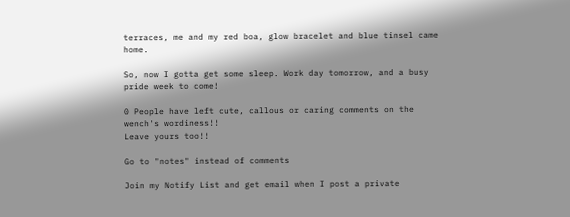terraces, me and my red boa, glow bracelet and blue tinsel came home.

So, now I gotta get some sleep. Work day tomorrow, and a busy pride week to come!

0 People have left cute, callous or caring comments on the wench's wordiness!!
Leave yours too!!

Go to "notes" instead of comments

Join my Notify List and get email when I post a private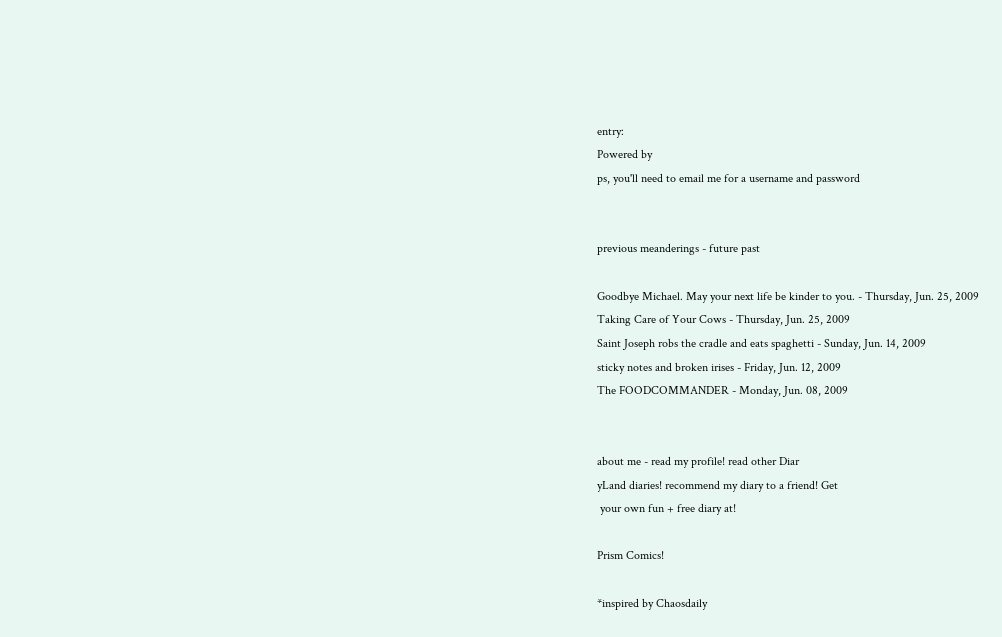entry:
Powered by
ps, you'll need to email me for a username and password


previous meanderings - future past

Goodbye Michael. May your next life be kinder to you. - Thursday, Jun. 25, 2009
Taking Care of Your Cows - Thursday, Jun. 25, 2009
Saint Joseph robs the cradle and eats spaghetti - Sunday, Jun. 14, 2009
sticky notes and broken irises - Friday, Jun. 12, 2009
The FOODCOMMANDER - Monday, Jun. 08, 2009


about me - read my profile! read other Diar
yLand diaries! recommend my diary to a friend! Get
 your own fun + free diary at!

Prism Comics!

*inspired by Chaosdaily